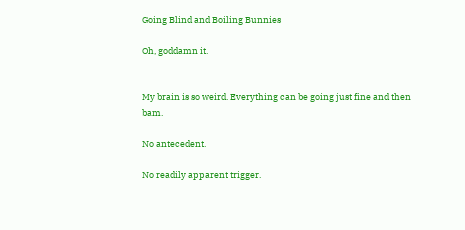Going Blind and Boiling Bunnies

Oh, goddamn it.


My brain is so weird. Everything can be going just fine and then bam.

No antecedent.

No readily apparent trigger.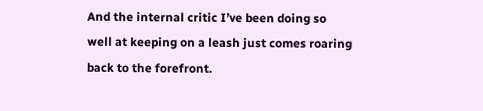And the internal critic I’ve been doing so well at keeping on a leash just comes roaring back to the forefront.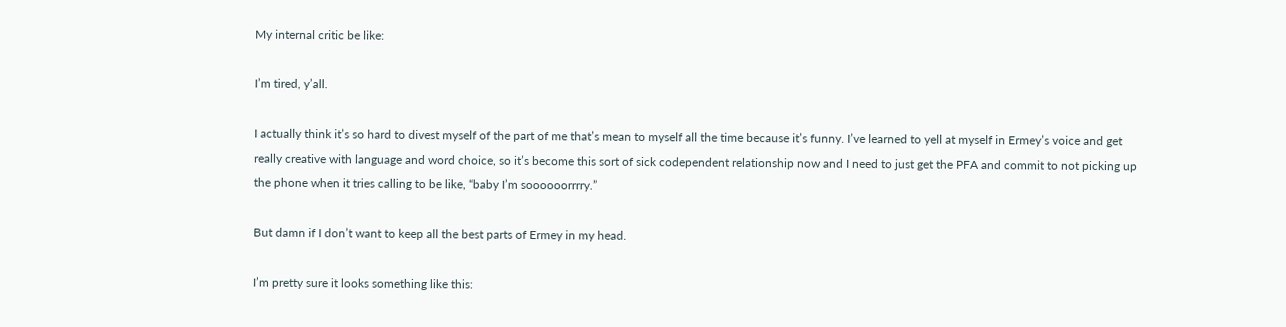My internal critic be like:

I’m tired, y’all.

I actually think it’s so hard to divest myself of the part of me that’s mean to myself all the time because it’s funny. I’ve learned to yell at myself in Ermey’s voice and get really creative with language and word choice, so it’s become this sort of sick codependent relationship now and I need to just get the PFA and commit to not picking up the phone when it tries calling to be like, “baby I’m soooooorrrry.”

But damn if I don’t want to keep all the best parts of Ermey in my head.

I’m pretty sure it looks something like this: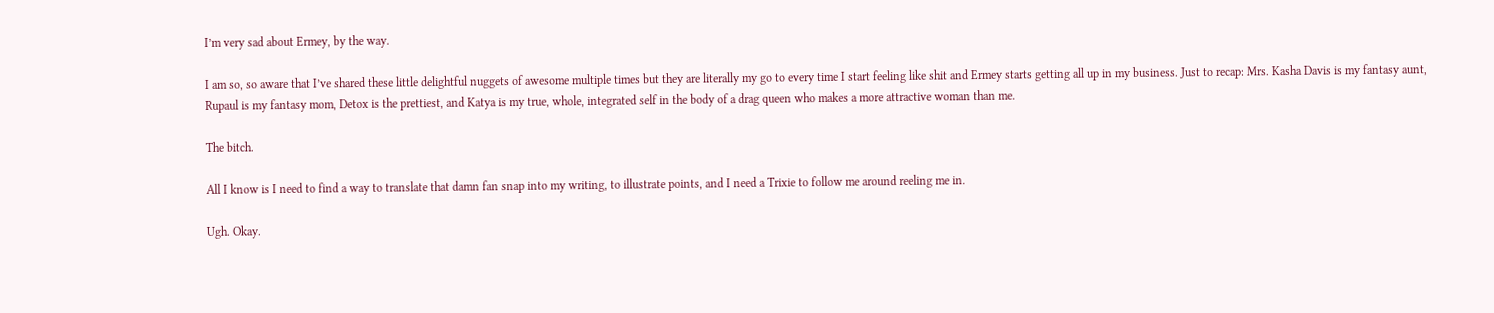I’m very sad about Ermey, by the way.

I am so, so aware that I’ve shared these little delightful nuggets of awesome multiple times but they are literally my go to every time I start feeling like shit and Ermey starts getting all up in my business. Just to recap: Mrs. Kasha Davis is my fantasy aunt, Rupaul is my fantasy mom, Detox is the prettiest, and Katya is my true, whole, integrated self in the body of a drag queen who makes a more attractive woman than me.

The bitch.

All I know is I need to find a way to translate that damn fan snap into my writing, to illustrate points, and I need a Trixie to follow me around reeling me in.

Ugh. Okay.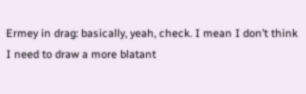Ermey in drag: basically, yeah, check. I mean I don’t think I need to draw a more blatant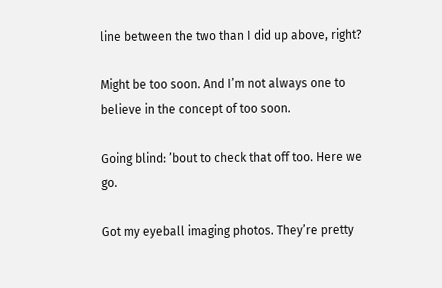line between the two than I did up above, right?

Might be too soon. And I’m not always one to believe in the concept of too soon.

Going blind: ’bout to check that off too. Here we go.

Got my eyeball imaging photos. They’re pretty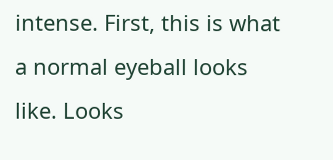intense. First, this is what a normal eyeball looks like. Looks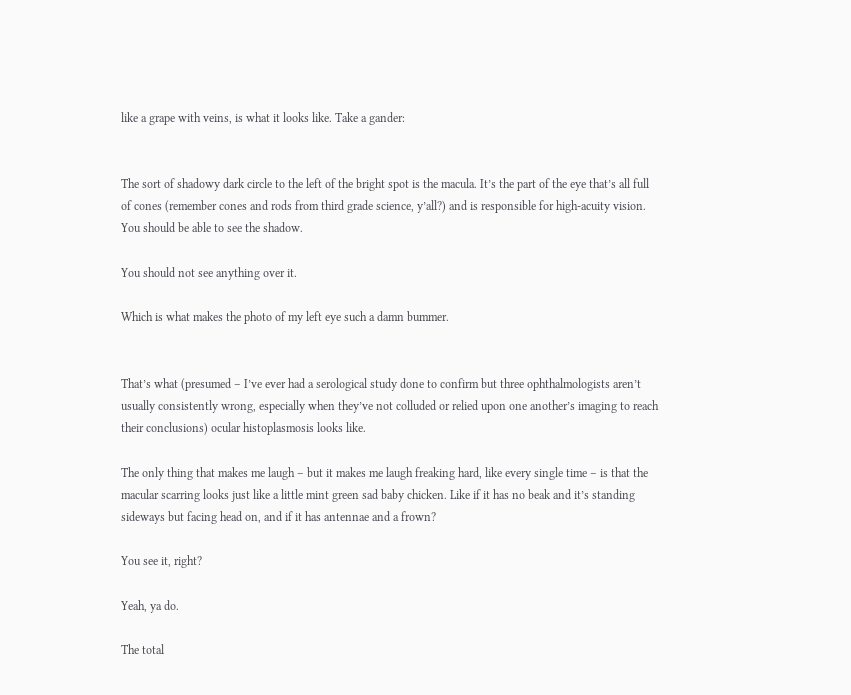like a grape with veins, is what it looks like. Take a gander:


The sort of shadowy dark circle to the left of the bright spot is the macula. It’s the part of the eye that’s all full of cones (remember cones and rods from third grade science, y’all?) and is responsible for high-acuity vision. You should be able to see the shadow.

You should not see anything over it.

Which is what makes the photo of my left eye such a damn bummer.


That’s what (presumed – I’ve ever had a serological study done to confirm but three ophthalmologists aren’t usually consistently wrong, especially when they’ve not colluded or relied upon one another’s imaging to reach their conclusions) ocular histoplasmosis looks like.

The only thing that makes me laugh – but it makes me laugh freaking hard, like every single time – is that the macular scarring looks just like a little mint green sad baby chicken. Like if it has no beak and it’s standing sideways but facing head on, and if it has antennae and a frown?

You see it, right?

Yeah, ya do.

The total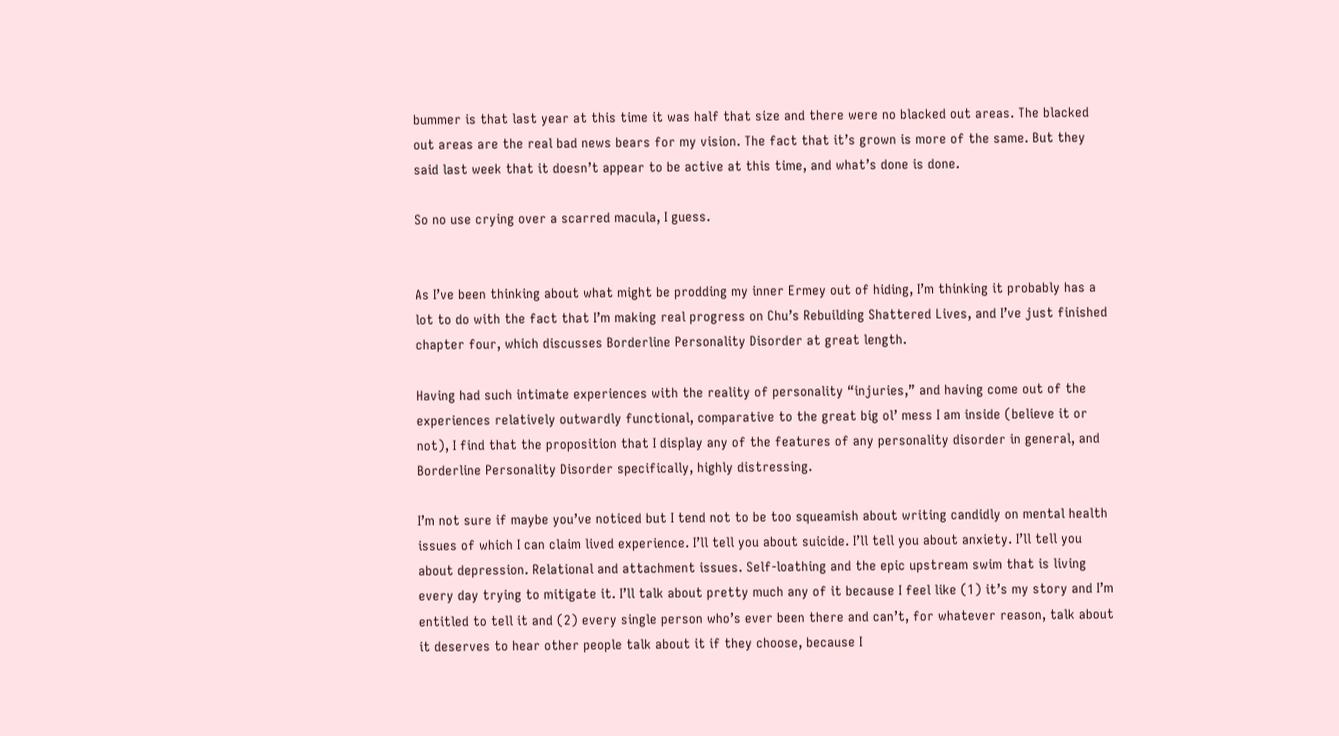bummer is that last year at this time it was half that size and there were no blacked out areas. The blacked out areas are the real bad news bears for my vision. The fact that it’s grown is more of the same. But they said last week that it doesn’t appear to be active at this time, and what’s done is done.

So no use crying over a scarred macula, I guess.


As I’ve been thinking about what might be prodding my inner Ermey out of hiding, I’m thinking it probably has a lot to do with the fact that I’m making real progress on Chu’s Rebuilding Shattered Lives, and I’ve just finished chapter four, which discusses Borderline Personality Disorder at great length.

Having had such intimate experiences with the reality of personality “injuries,” and having come out of the experiences relatively outwardly functional, comparative to the great big ol’ mess I am inside (believe it or not), I find that the proposition that I display any of the features of any personality disorder in general, and Borderline Personality Disorder specifically, highly distressing.

I’m not sure if maybe you’ve noticed but I tend not to be too squeamish about writing candidly on mental health issues of which I can claim lived experience. I’ll tell you about suicide. I’ll tell you about anxiety. I’ll tell you about depression. Relational and attachment issues. Self-loathing and the epic upstream swim that is living every day trying to mitigate it. I’ll talk about pretty much any of it because I feel like (1) it’s my story and I’m entitled to tell it and (2) every single person who’s ever been there and can’t, for whatever reason, talk about it deserves to hear other people talk about it if they choose, because I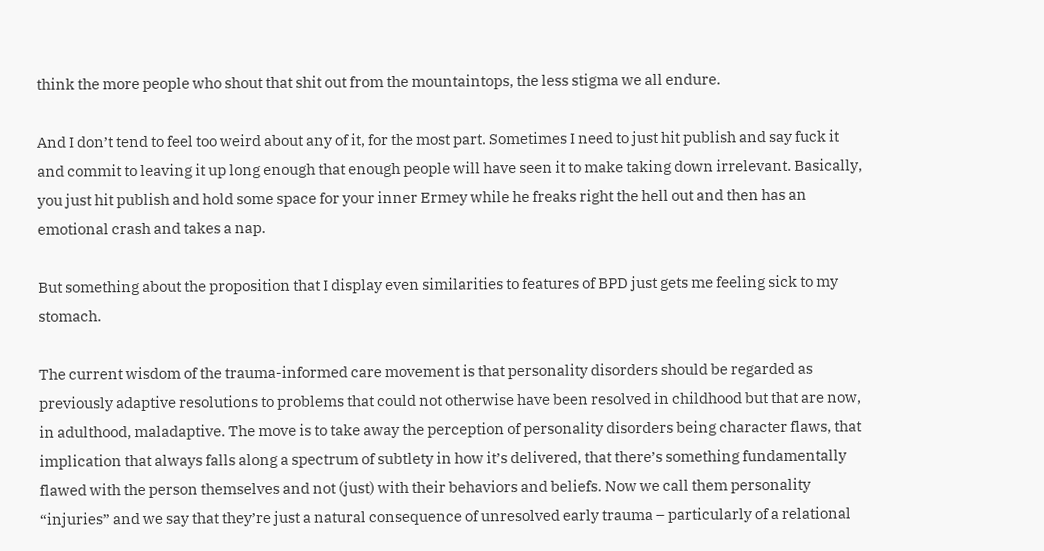think the more people who shout that shit out from the mountaintops, the less stigma we all endure.

And I don’t tend to feel too weird about any of it, for the most part. Sometimes I need to just hit publish and say fuck it and commit to leaving it up long enough that enough people will have seen it to make taking down irrelevant. Basically, you just hit publish and hold some space for your inner Ermey while he freaks right the hell out and then has an emotional crash and takes a nap.

But something about the proposition that I display even similarities to features of BPD just gets me feeling sick to my stomach.

The current wisdom of the trauma-informed care movement is that personality disorders should be regarded as previously adaptive resolutions to problems that could not otherwise have been resolved in childhood but that are now, in adulthood, maladaptive. The move is to take away the perception of personality disorders being character flaws, that implication that always falls along a spectrum of subtlety in how it’s delivered, that there’s something fundamentally flawed with the person themselves and not (just) with their behaviors and beliefs. Now we call them personality “injuries” and we say that they’re just a natural consequence of unresolved early trauma – particularly of a relational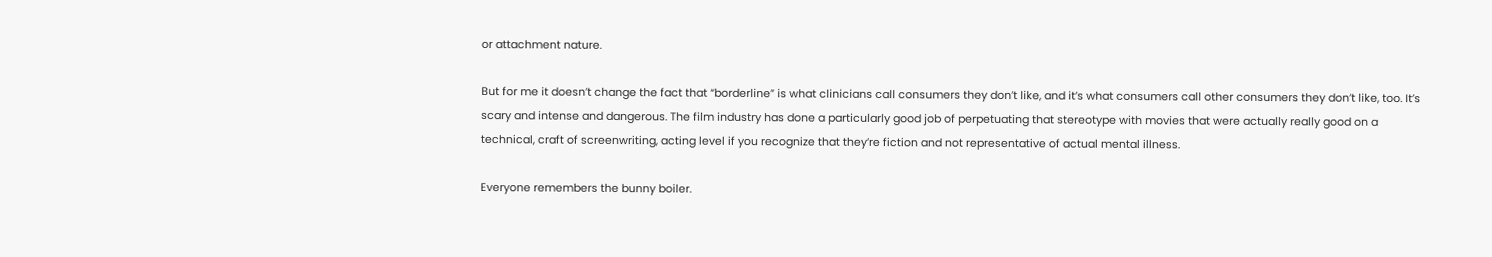or attachment nature.

But for me it doesn’t change the fact that “borderline” is what clinicians call consumers they don’t like, and it’s what consumers call other consumers they don’t like, too. It’s scary and intense and dangerous. The film industry has done a particularly good job of perpetuating that stereotype with movies that were actually really good on a technical, craft of screenwriting, acting level if you recognize that they’re fiction and not representative of actual mental illness.

Everyone remembers the bunny boiler.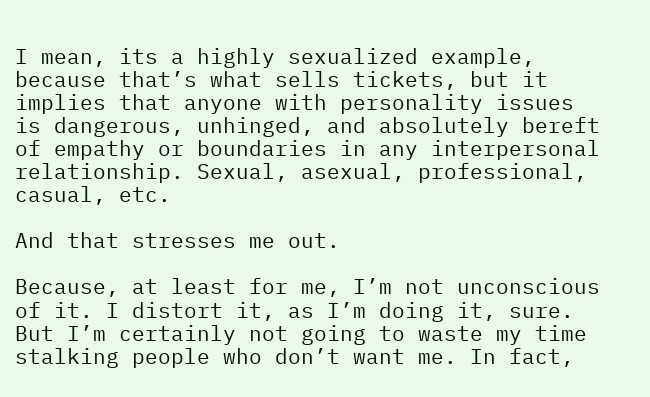I mean, its a highly sexualized example, because that’s what sells tickets, but it implies that anyone with personality issues is dangerous, unhinged, and absolutely bereft of empathy or boundaries in any interpersonal relationship. Sexual, asexual, professional, casual, etc.

And that stresses me out.

Because, at least for me, I’m not unconscious of it. I distort it, as I’m doing it, sure. But I’m certainly not going to waste my time stalking people who don’t want me. In fact,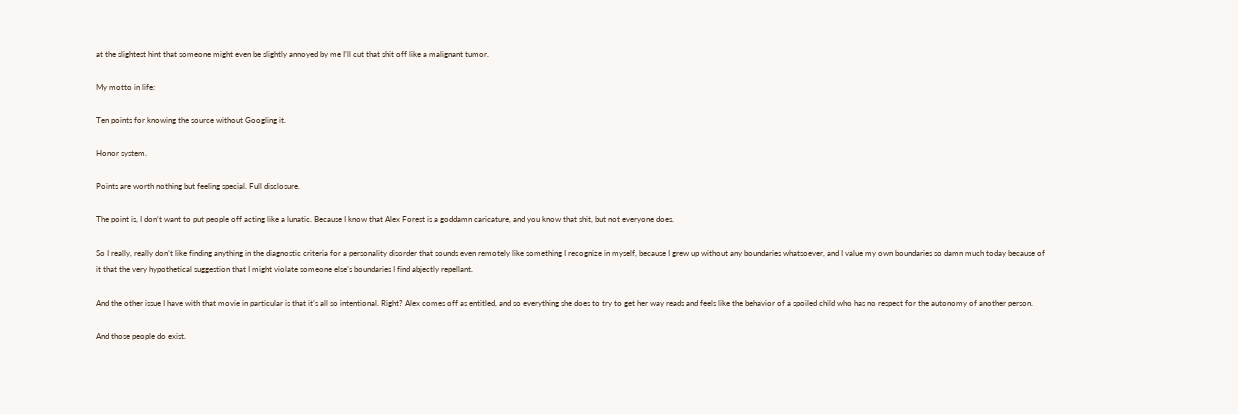at the slightest hint that someone might even be slightly annoyed by me I’ll cut that shit off like a malignant tumor.

My motto in life:

Ten points for knowing the source without Googling it.

Honor system.

Points are worth nothing but feeling special. Full disclosure.

The point is, I don’t want to put people off acting like a lunatic. Because I know that Alex Forest is a goddamn caricature, and you know that shit, but not everyone does.

So I really, really don’t like finding anything in the diagnostic criteria for a personality disorder that sounds even remotely like something I recognize in myself, because I grew up without any boundaries whatsoever, and I value my own boundaries so damn much today because of it that the very hypothetical suggestion that I might violate someone else’s boundaries I find abjectly repellant.

And the other issue I have with that movie in particular is that it’s all so intentional. Right? Alex comes off as entitled, and so everything she does to try to get her way reads and feels like the behavior of a spoiled child who has no respect for the autonomy of another person.

And those people do exist.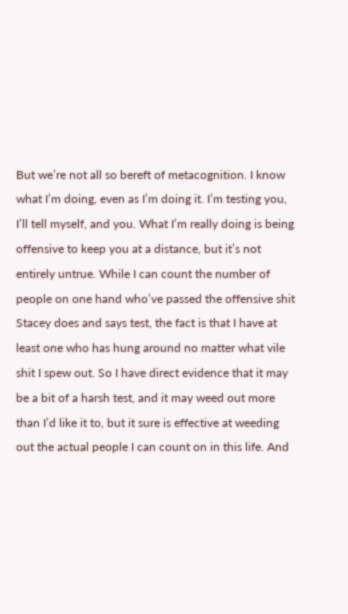But we’re not all so bereft of metacognition. I know what I’m doing, even as I’m doing it. I’m testing you, I’ll tell myself, and you. What I’m really doing is being offensive to keep you at a distance, but it’s not entirely untrue. While I can count the number of people on one hand who’ve passed the offensive shit Stacey does and says test, the fact is that I have at least one who has hung around no matter what vile shit I spew out. So I have direct evidence that it may be a bit of a harsh test, and it may weed out more than I’d like it to, but it sure is effective at weeding out the actual people I can count on in this life. And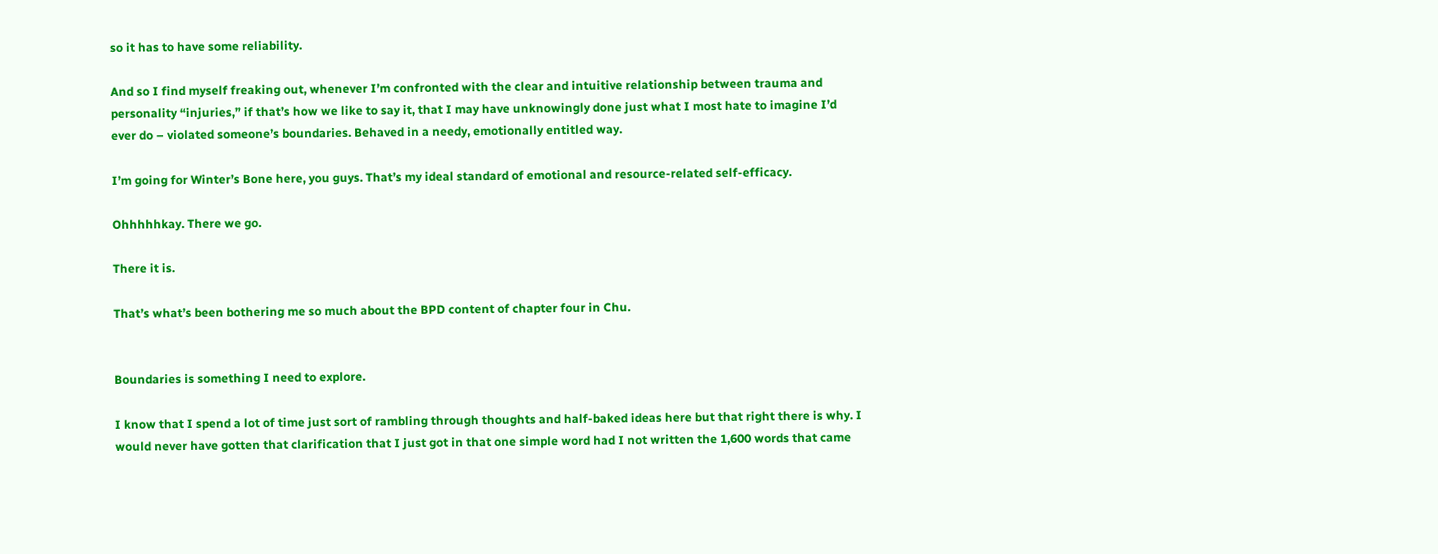so it has to have some reliability.

And so I find myself freaking out, whenever I’m confronted with the clear and intuitive relationship between trauma and personality “injuries,” if that’s how we like to say it, that I may have unknowingly done just what I most hate to imagine I’d ever do – violated someone’s boundaries. Behaved in a needy, emotionally entitled way.

I’m going for Winter’s Bone here, you guys. That’s my ideal standard of emotional and resource-related self-efficacy.

Ohhhhhkay. There we go.

There it is.

That’s what’s been bothering me so much about the BPD content of chapter four in Chu.


Boundaries is something I need to explore.

I know that I spend a lot of time just sort of rambling through thoughts and half-baked ideas here but that right there is why. I would never have gotten that clarification that I just got in that one simple word had I not written the 1,600 words that came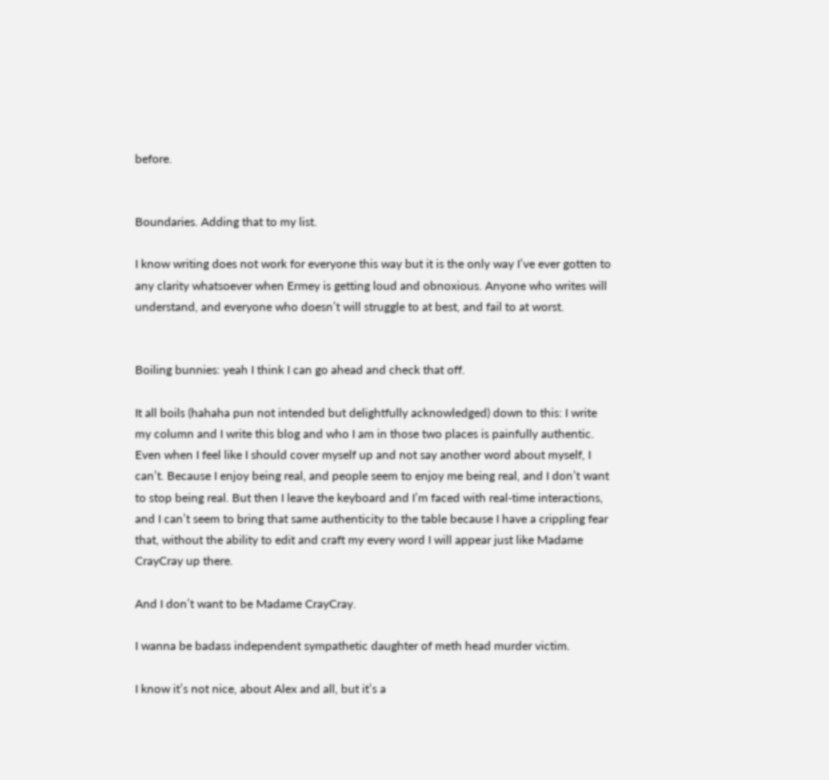before.


Boundaries. Adding that to my list.

I know writing does not work for everyone this way but it is the only way I’ve ever gotten to any clarity whatsoever when Ermey is getting loud and obnoxious. Anyone who writes will understand, and everyone who doesn’t will struggle to at best, and fail to at worst.


Boiling bunnies: yeah I think I can go ahead and check that off.

It all boils (hahaha pun not intended but delightfully acknowledged) down to this: I write my column and I write this blog and who I am in those two places is painfully authentic. Even when I feel like I should cover myself up and not say another word about myself, I can’t. Because I enjoy being real, and people seem to enjoy me being real, and I don’t want to stop being real. But then I leave the keyboard and I’m faced with real-time interactions, and I can’t seem to bring that same authenticity to the table because I have a crippling fear that, without the ability to edit and craft my every word I will appear just like Madame CrayCray up there.

And I don’t want to be Madame CrayCray.

I wanna be badass independent sympathetic daughter of meth head murder victim.

I know it’s not nice, about Alex and all, but it’s a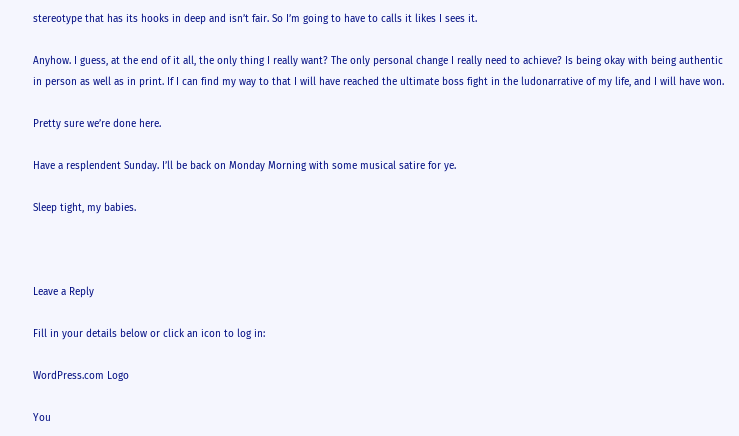stereotype that has its hooks in deep and isn’t fair. So I’m going to have to calls it likes I sees it.

Anyhow. I guess, at the end of it all, the only thing I really want? The only personal change I really need to achieve? Is being okay with being authentic in person as well as in print. If I can find my way to that I will have reached the ultimate boss fight in the ludonarrative of my life, and I will have won.

Pretty sure we’re done here.

Have a resplendent Sunday. I’ll be back on Monday Morning with some musical satire for ye.

Sleep tight, my babies.



Leave a Reply

Fill in your details below or click an icon to log in:

WordPress.com Logo

You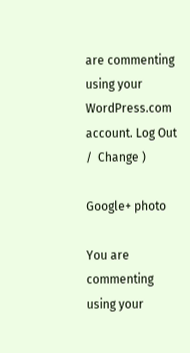are commenting using your WordPress.com account. Log Out /  Change )

Google+ photo

You are commenting using your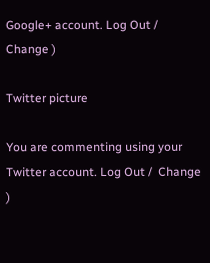Google+ account. Log Out /  Change )

Twitter picture

You are commenting using your Twitter account. Log Out /  Change )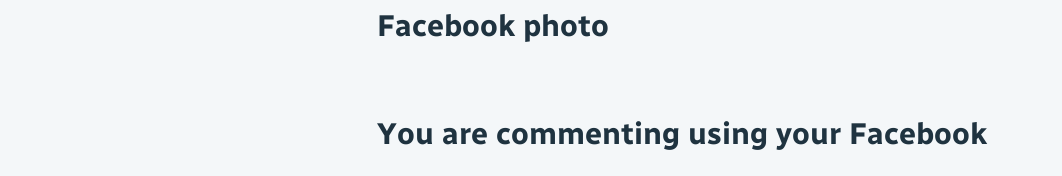Facebook photo

You are commenting using your Facebook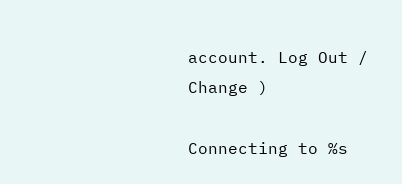account. Log Out /  Change )

Connecting to %s